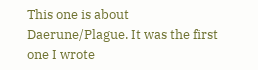This one is about Daerune/Plague. It was the first one I wrote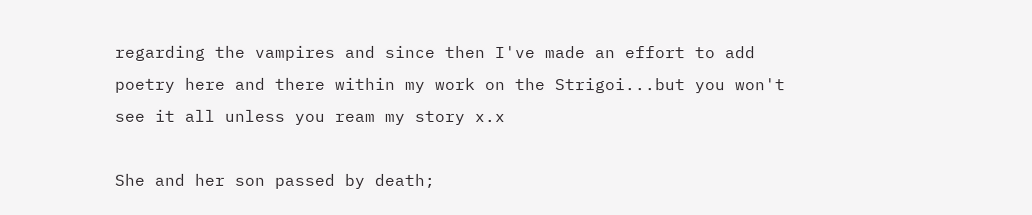regarding the vampires and since then I've made an effort to add poetry here and there within my work on the Strigoi...but you won't see it all unless you ream my story x.x

She and her son passed by death;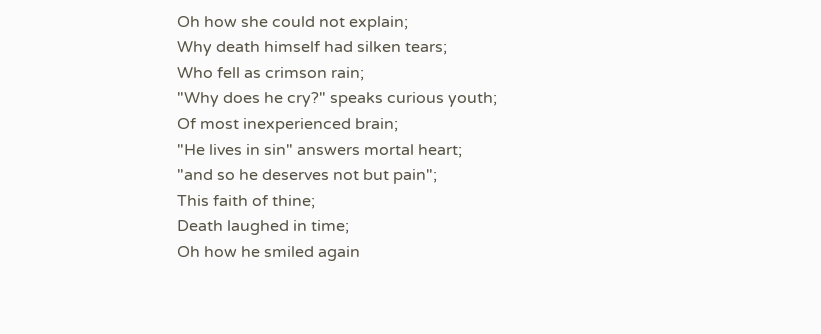Oh how she could not explain;
Why death himself had silken tears;
Who fell as crimson rain;
"Why does he cry?" speaks curious youth;
Of most inexperienced brain;
"He lives in sin" answers mortal heart;
"and so he deserves not but pain";
This faith of thine;
Death laughed in time;
Oh how he smiled again